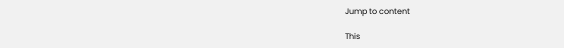Jump to content

This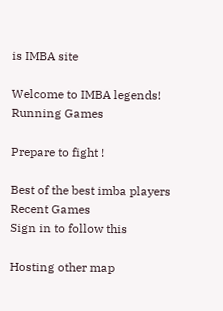is IMBA site

Welcome to IMBA legends!
Running Games

Prepare to fight !

Best of the best imba players
Recent Games
Sign in to follow this

Hosting other map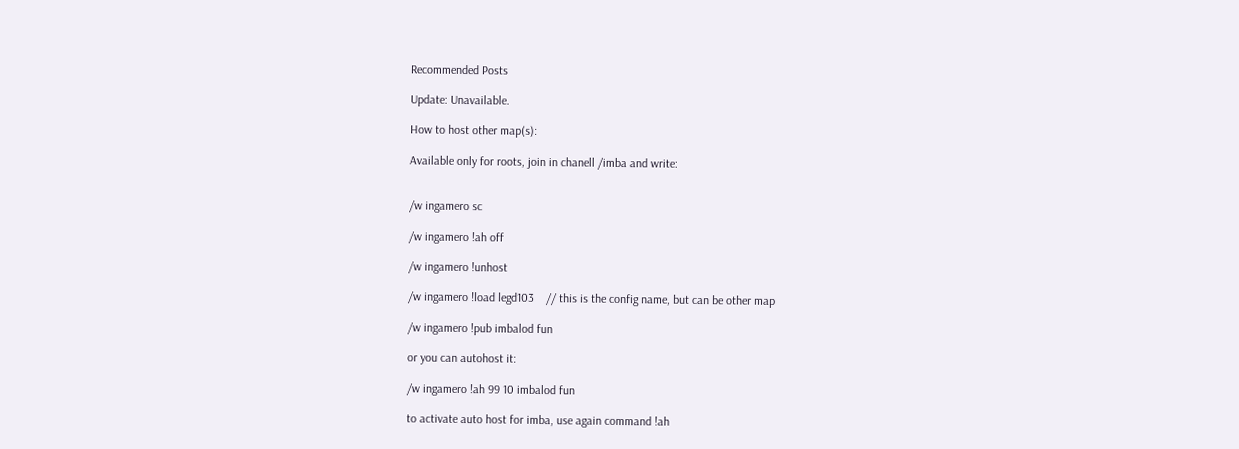Recommended Posts

Update: Unavailable.

How to host other map(s):

Available only for roots, join in chanell /imba and write:


/w ingamero sc

/w ingamero !ah off

/w ingamero !unhost

/w ingamero !load legd103    // this is the config name, but can be other map

/w ingamero !pub imbalod fun

or you can autohost it:

/w ingamero !ah 99 10 imbalod fun

to activate auto host for imba, use again command !ah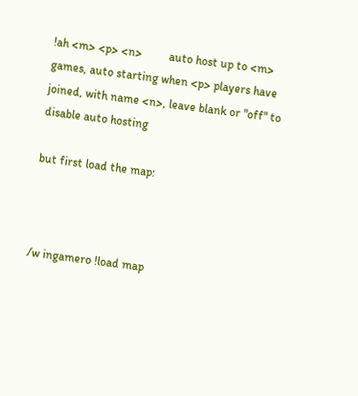!ah <m> <p> <n>         auto host up to <m> games, auto starting when <p> players have joined, with name <n>, leave blank or "off" to disable auto hosting

but first load the map:



/w ingamero !load map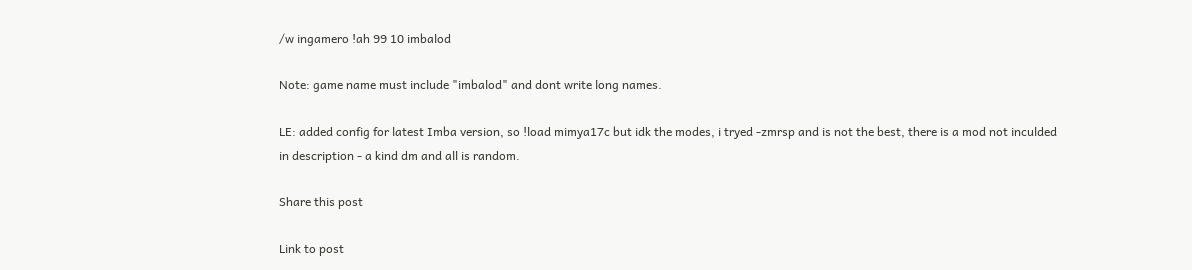/w ingamero !ah 99 10 imbalod

Note: game name must include "imbalod" and dont write long names.

LE: added config for latest Imba version, so !load mimya17c but idk the modes, i tryed -zmrsp and is not the best, there is a mod not inculded in description - a kind dm and all is random.

Share this post

Link to post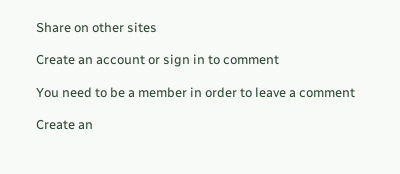Share on other sites

Create an account or sign in to comment

You need to be a member in order to leave a comment

Create an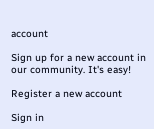account

Sign up for a new account in our community. It's easy!

Register a new account

Sign in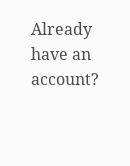Already have an account?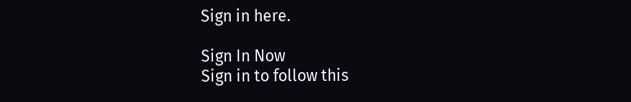Sign in here.

Sign In Now
Sign in to follow this